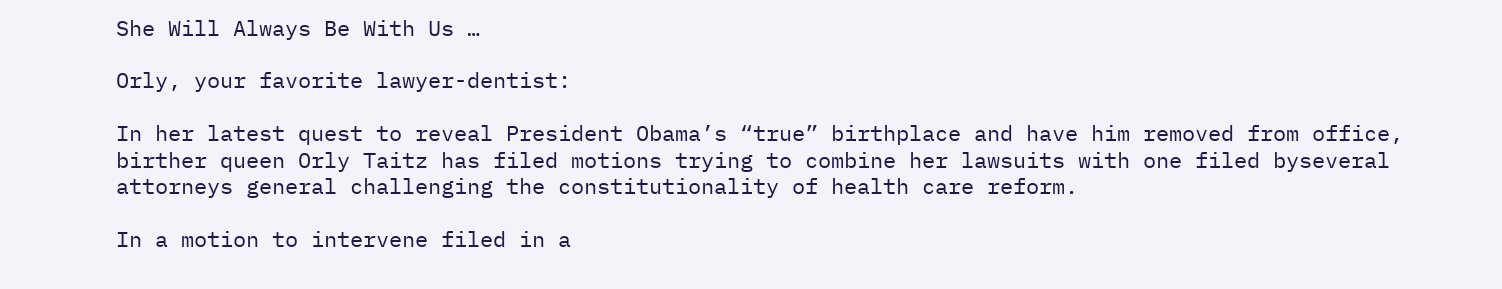She Will Always Be With Us …

Orly, your favorite lawyer-dentist:

In her latest quest to reveal President Obama’s “true” birthplace and have him removed from office, birther queen Orly Taitz has filed motions trying to combine her lawsuits with one filed byseveral attorneys general challenging the constitutionality of health care reform.

In a motion to intervene filed in a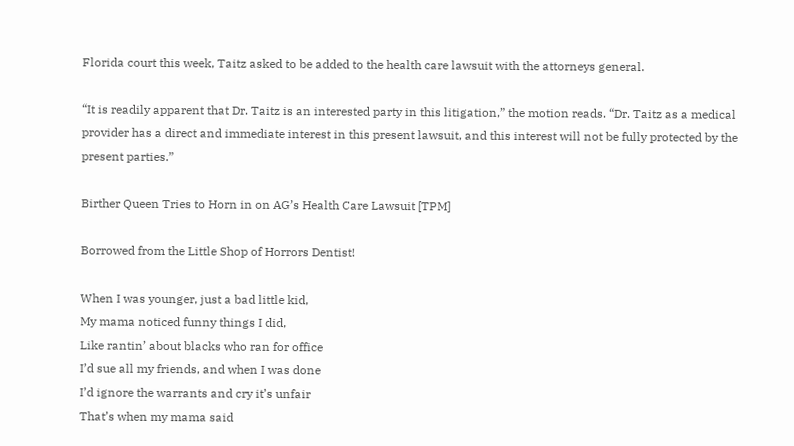Florida court this week, Taitz asked to be added to the health care lawsuit with the attorneys general.

“It is readily apparent that Dr. Taitz is an interested party in this litigation,” the motion reads. “Dr. Taitz as a medical provider has a direct and immediate interest in this present lawsuit, and this interest will not be fully protected by the present parties.”

Birther Queen Tries to Horn in on AG’s Health Care Lawsuit [TPM]

Borrowed from the Little Shop of Horrors Dentist!

When I was younger, just a bad little kid,
My mama noticed funny things I did,
Like rantin’ about blacks who ran for office
I’d sue all my friends, and when I was done
I’d ignore the warrants and cry it’s unfair
That’s when my mama said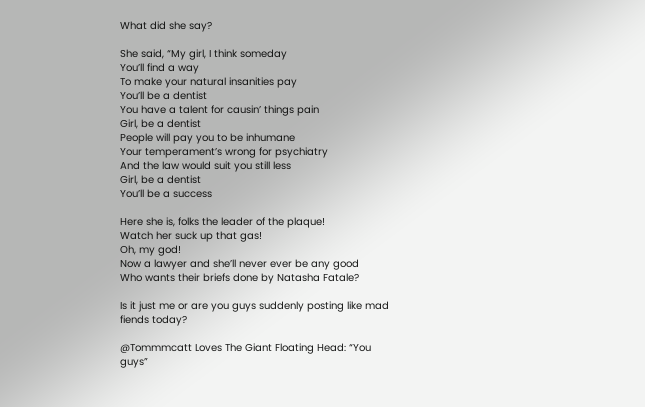What did she say?

She said, “My girl, I think someday
You’ll find a way
To make your natural insanities pay
You’ll be a dentist
You have a talent for causin’ things pain
Girl, be a dentist
People will pay you to be inhumane
Your temperament’s wrong for psychiatry
And the law would suit you still less
Girl, be a dentist
You’ll be a success

Here she is, folks the leader of the plaque!
Watch her suck up that gas!
Oh, my god!
Now a lawyer and she’ll never ever be any good
Who wants their briefs done by Natasha Fatale?

Is it just me or are you guys suddenly posting like mad fiends today?

@Tommmcatt Loves The Giant Floating Head: “You guys”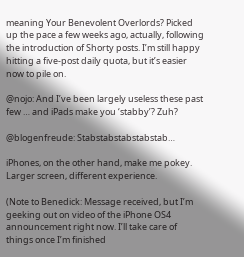meaning Your Benevolent Overlords? Picked up the pace a few weeks ago, actually, following the introduction of Shorty posts. I’m still happy hitting a five-post daily quota, but it’s easier now to pile on.

@nojo: And I’ve been largely useless these past few … and iPads make you ‘stabby’? Zuh?

@blogenfreude: Stabstabstabstabstab…

iPhones, on the other hand, make me pokey. Larger screen, different experience.

(Note to Benedick: Message received, but I’m geeking out on video of the iPhone OS4 announcement right now. I’ll take care of things once I’m finished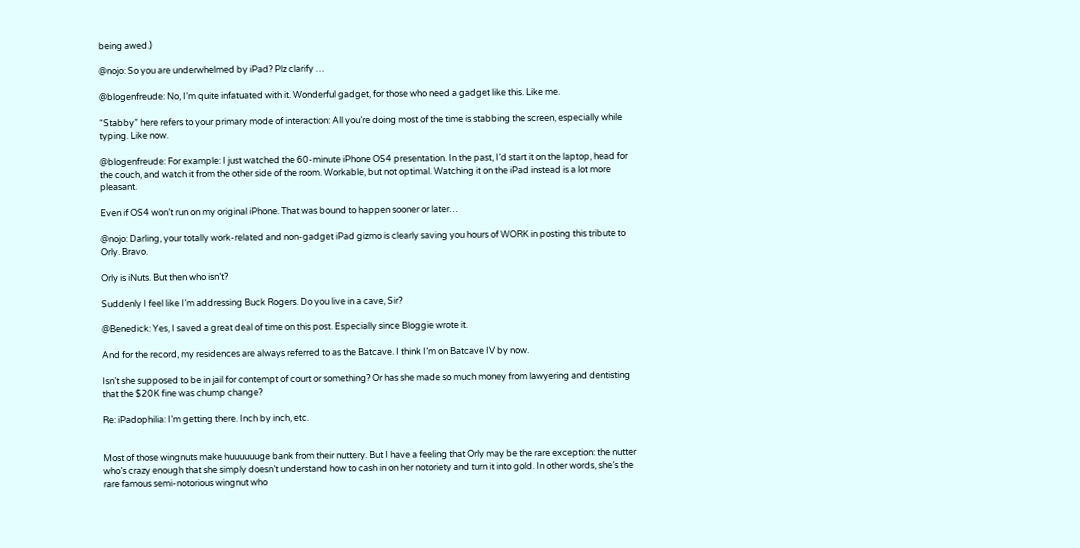being awed.)

@nojo: So you are underwhelmed by iPad? Plz clarify …

@blogenfreude: No, I’m quite infatuated with it. Wonderful gadget, for those who need a gadget like this. Like me.

“Stabby” here refers to your primary mode of interaction: All you’re doing most of the time is stabbing the screen, especially while typing. Like now.

@blogenfreude: For example: I just watched the 60-minute iPhone OS4 presentation. In the past, I’d start it on the laptop, head for the couch, and watch it from the other side of the room. Workable, but not optimal. Watching it on the iPad instead is a lot more pleasant.

Even if OS4 won’t run on my original iPhone. That was bound to happen sooner or later…

@nojo: Darling, your totally work-related and non-gadget iPad gizmo is clearly saving you hours of WORK in posting this tribute to Orly. Bravo.

Orly is iNuts. But then who isn’t?

Suddenly I feel like I’m addressing Buck Rogers. Do you live in a cave, Sir?

@Benedick: Yes, I saved a great deal of time on this post. Especially since Bloggie wrote it.

And for the record, my residences are always referred to as the Batcave. I think I’m on Batcave IV by now.

Isn’t she supposed to be in jail for contempt of court or something? Or has she made so much money from lawyering and dentisting that the $20K fine was chump change?

Re: iPadophilia: I’m getting there. Inch by inch, etc.


Most of those wingnuts make huuuuuuge bank from their nuttery. But I have a feeling that Orly may be the rare exception: the nutter who’s crazy enough that she simply doesn’t understand how to cash in on her notoriety and turn it into gold. In other words, she’s the rare famous semi-notorious wingnut who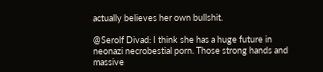actually believes her own bullshit.

@Serolf Divad: I think she has a huge future in neonazi necrobestial porn. Those strong hands and massive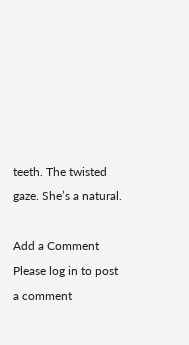teeth. The twisted gaze. She’s a natural.

Add a Comment
Please log in to post a comment